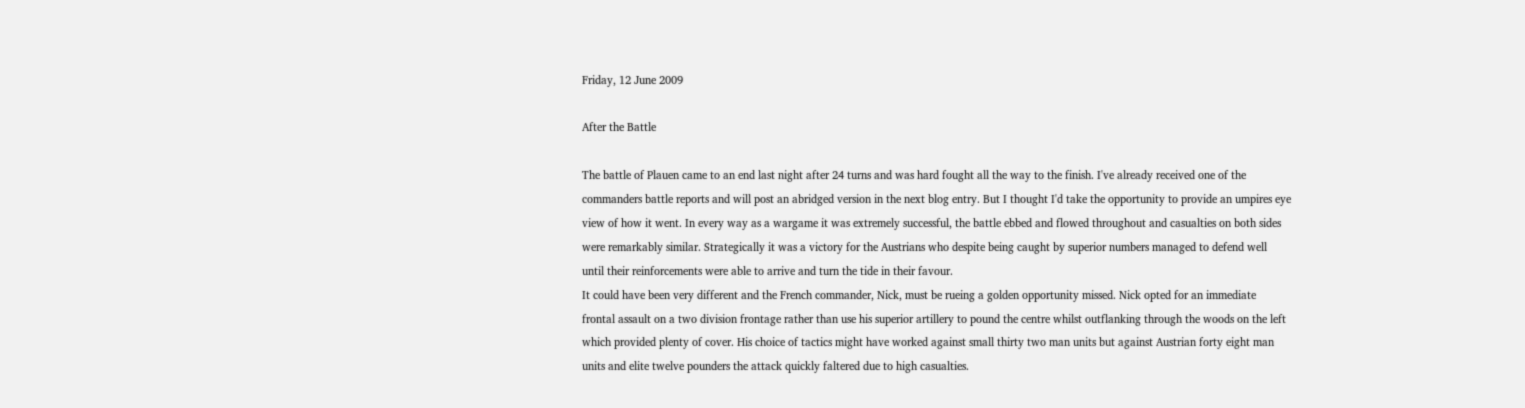Friday, 12 June 2009

After the Battle

The battle of Plauen came to an end last night after 24 turns and was hard fought all the way to the finish. I've already received one of the commanders battle reports and will post an abridged version in the next blog entry. But I thought I'd take the opportunity to provide an umpires eye view of how it went. In every way as a wargame it was extremely successful, the battle ebbed and flowed throughout and casualties on both sides were remarkably similar. Strategically it was a victory for the Austrians who despite being caught by superior numbers managed to defend well until their reinforcements were able to arrive and turn the tide in their favour.
It could have been very different and the French commander, Nick, must be rueing a golden opportunity missed. Nick opted for an immediate frontal assault on a two division frontage rather than use his superior artillery to pound the centre whilst outflanking through the woods on the left which provided plenty of cover. His choice of tactics might have worked against small thirty two man units but against Austrian forty eight man units and elite twelve pounders the attack quickly faltered due to high casualties.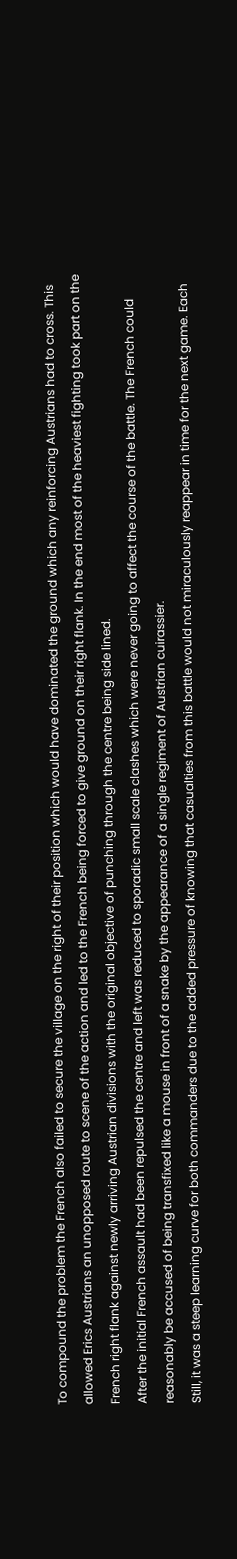To compound the problem the French also failed to secure the village on the right of their position which would have dominated the ground which any reinforcing Austrians had to cross. This allowed Erics Austrians an unopposed route to scene of the action and led to the French being forced to give ground on their right flank. In the end most of the heaviest fighting took part on the French right flank against newly arriving Austrian divisions with the original objective of punching through the centre being side lined.
After the initial French assault had been repulsed the centre and left was reduced to sporadic small scale clashes which were never going to affect the course of the battle. The French could reasonably be accused of being transfixed like a mouse in front of a snake by the appearance of a single regiment of Austrian cuirassier.
Still, it was a steep learning curve for both commanders due to the added pressure of knowing that casualties from this battle would not miraculously reappear in time for the next game. Each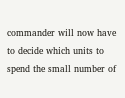commander will now have to decide which units to spend the small number of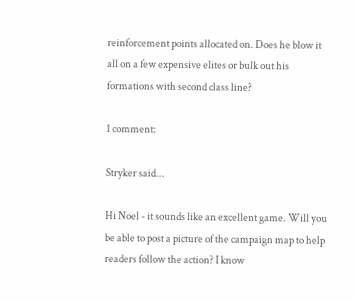reinforcement points allocated on. Does he blow it all on a few expensive elites or bulk out his formations with second class line?

1 comment:

Stryker said...

Hi Noel - it sounds like an excellent game. Will you be able to post a picture of the campaign map to help readers follow the action? I know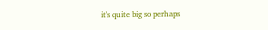it's quite big so perhaps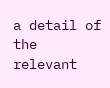a detail of the relevant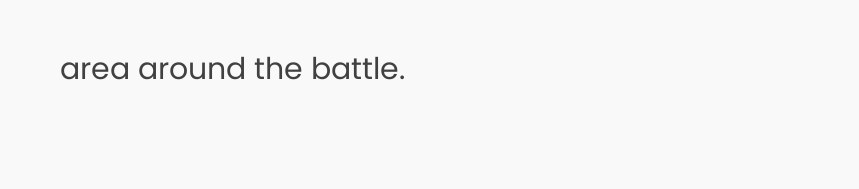area around the battle.